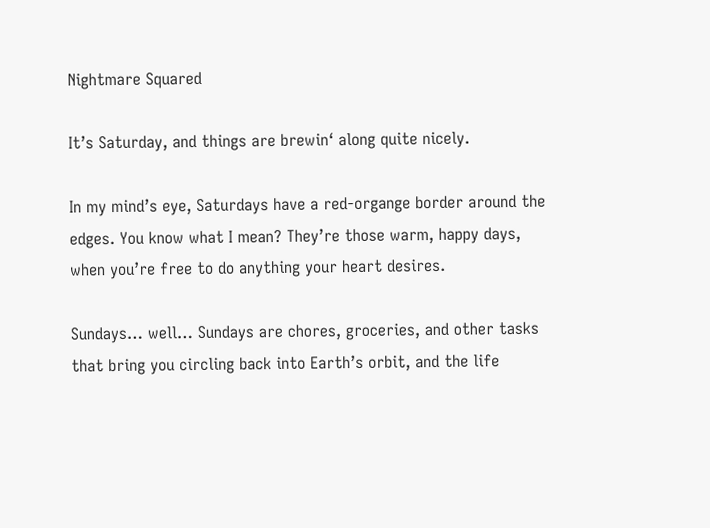Nightmare Squared

It’s Saturday, and things are brewin‘ along quite nicely.

In my mind’s eye, Saturdays have a red-organge border around the edges. You know what I mean? They’re those warm, happy days, when you’re free to do anything your heart desires.

Sundays… well… Sundays are chores, groceries, and other tasks that bring you circling back into Earth’s orbit, and the life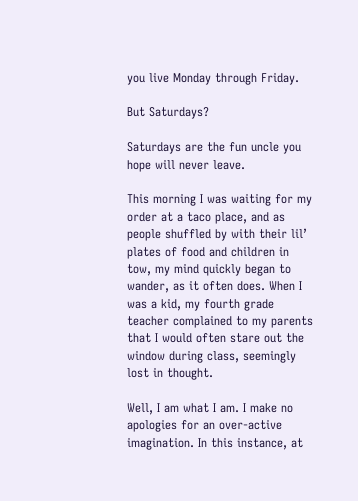you live Monday through Friday.

But Saturdays?

Saturdays are the fun uncle you hope will never leave.

This morning I was waiting for my order at a taco place, and as people shuffled by with their lil’ plates of food and children in tow, my mind quickly began to wander, as it often does. When I was a kid, my fourth grade teacher complained to my parents that I would often stare out the window during class, seemingly lost in thought.

Well, I am what I am. I make no apologies for an over-active imagination. In this instance, at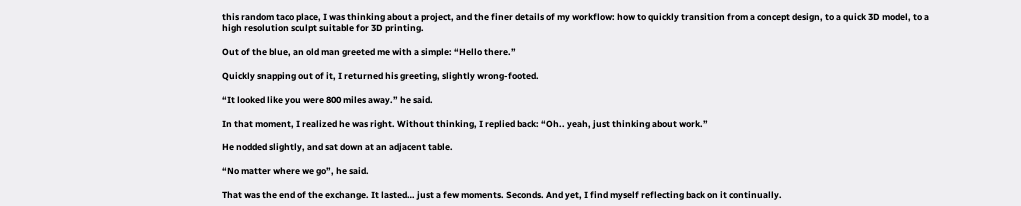this random taco place, I was thinking about a project, and the finer details of my workflow: how to quickly transition from a concept design, to a quick 3D model, to a high resolution sculpt suitable for 3D printing.

Out of the blue, an old man greeted me with a simple: “Hello there.”

Quickly snapping out of it, I returned his greeting, slightly wrong-footed.

“It looked like you were 800 miles away.” he said.

In that moment, I realized he was right. Without thinking, I replied back: “Oh.. yeah, just thinking about work.”

He nodded slightly, and sat down at an adjacent table.

“No matter where we go”, he said.

That was the end of the exchange. It lasted… just a few moments. Seconds. And yet, I find myself reflecting back on it continually.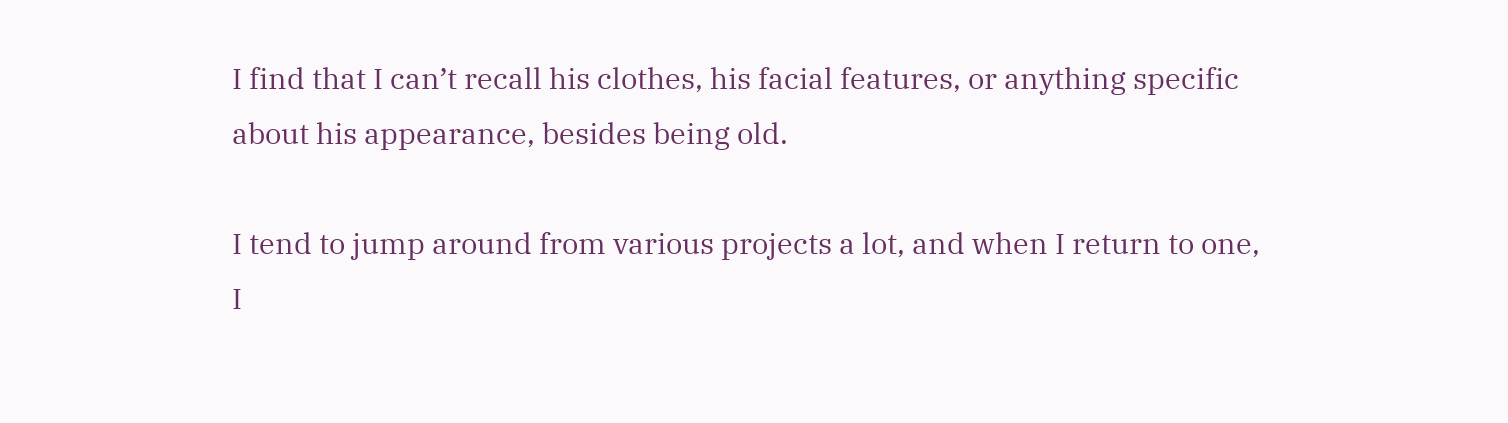I find that I can’t recall his clothes, his facial features, or anything specific about his appearance, besides being old.

I tend to jump around from various projects a lot, and when I return to one, I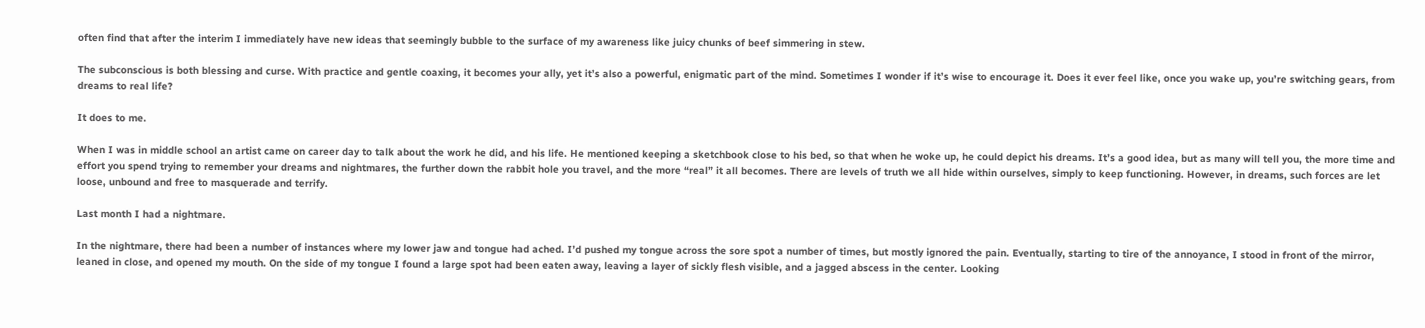often find that after the interim I immediately have new ideas that seemingly bubble to the surface of my awareness like juicy chunks of beef simmering in stew.

The subconscious is both blessing and curse. With practice and gentle coaxing, it becomes your ally, yet it’s also a powerful, enigmatic part of the mind. Sometimes I wonder if it’s wise to encourage it. Does it ever feel like, once you wake up, you’re switching gears, from dreams to real life?

It does to me.

When I was in middle school an artist came on career day to talk about the work he did, and his life. He mentioned keeping a sketchbook close to his bed, so that when he woke up, he could depict his dreams. It’s a good idea, but as many will tell you, the more time and effort you spend trying to remember your dreams and nightmares, the further down the rabbit hole you travel, and the more “real” it all becomes. There are levels of truth we all hide within ourselves, simply to keep functioning. However, in dreams, such forces are let loose, unbound and free to masquerade and terrify.

Last month I had a nightmare.

In the nightmare, there had been a number of instances where my lower jaw and tongue had ached. I’d pushed my tongue across the sore spot a number of times, but mostly ignored the pain. Eventually, starting to tire of the annoyance, I stood in front of the mirror, leaned in close, and opened my mouth. On the side of my tongue I found a large spot had been eaten away, leaving a layer of sickly flesh visible, and a jagged abscess in the center. Looking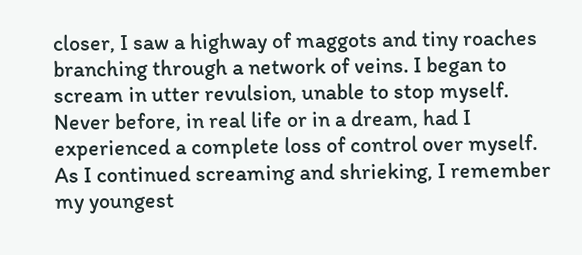closer, I saw a highway of maggots and tiny roaches branching through a network of veins. I began to scream in utter revulsion, unable to stop myself. Never before, in real life or in a dream, had I experienced a complete loss of control over myself. As I continued screaming and shrieking, I remember my youngest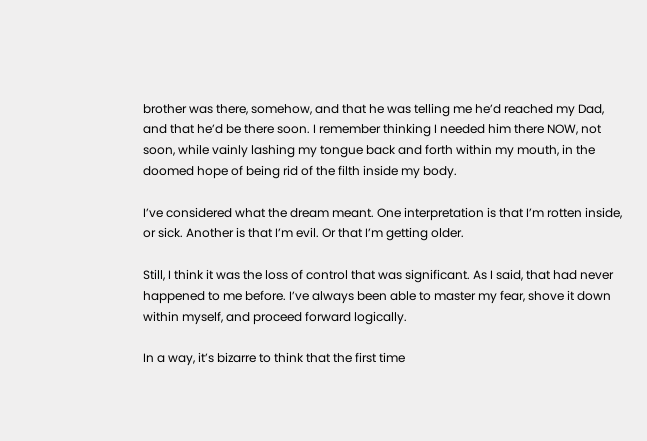brother was there, somehow, and that he was telling me he’d reached my Dad, and that he’d be there soon. I remember thinking I needed him there NOW, not soon, while vainly lashing my tongue back and forth within my mouth, in the doomed hope of being rid of the filth inside my body.

I’ve considered what the dream meant. One interpretation is that I’m rotten inside, or sick. Another is that I’m evil. Or that I’m getting older.

Still, I think it was the loss of control that was significant. As I said, that had never happened to me before. I’ve always been able to master my fear, shove it down within myself, and proceed forward logically.

In a way, it’s bizarre to think that the first time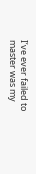I’ve ever failed to master was my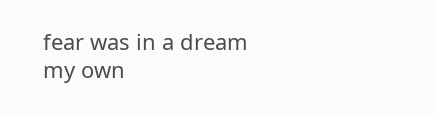fear was in a dream my own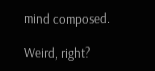mind composed.

Weird, right?